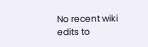No recent wiki edits to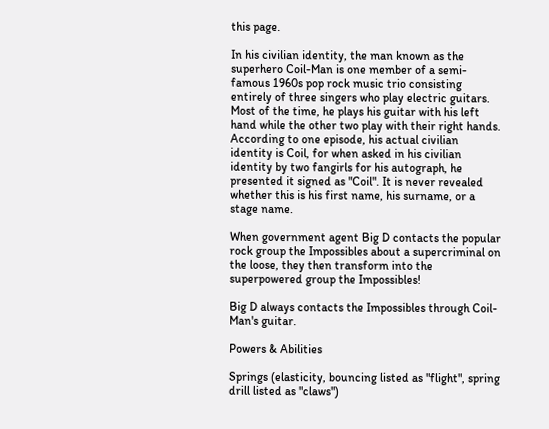this page.

In his civilian identity, the man known as the superhero Coil-Man is one member of a semi-famous 1960s pop rock music trio consisting entirely of three singers who play electric guitars. Most of the time, he plays his guitar with his left hand while the other two play with their right hands. According to one episode, his actual civilian identity is Coil, for when asked in his civilian identity by two fangirls for his autograph, he presented it signed as "Coil". It is never revealed whether this is his first name, his surname, or a stage name.

When government agent Big D contacts the popular rock group the Impossibles about a supercriminal on the loose, they then transform into the superpowered group the Impossibles!

Big D always contacts the Impossibles through Coil-Man's guitar.

Powers & Abilities

Springs (elasticity, bouncing listed as "flight", spring drill listed as "claws")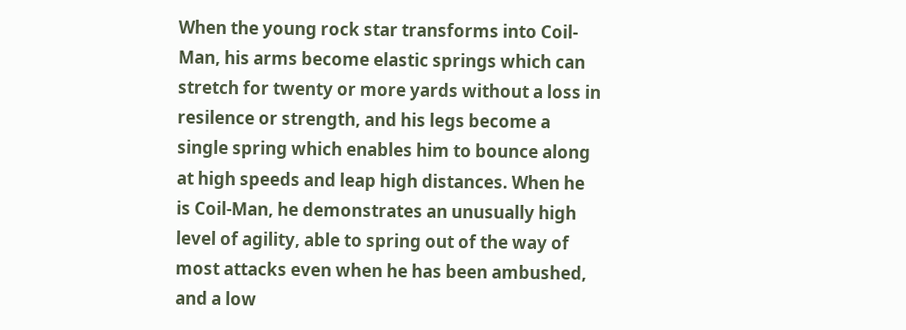When the young rock star transforms into Coil-Man, his arms become elastic springs which can stretch for twenty or more yards without a loss in resilence or strength, and his legs become a single spring which enables him to bounce along at high speeds and leap high distances. When he is Coil-Man, he demonstrates an unusually high level of agility, able to spring out of the way of most attacks even when he has been ambushed, and a low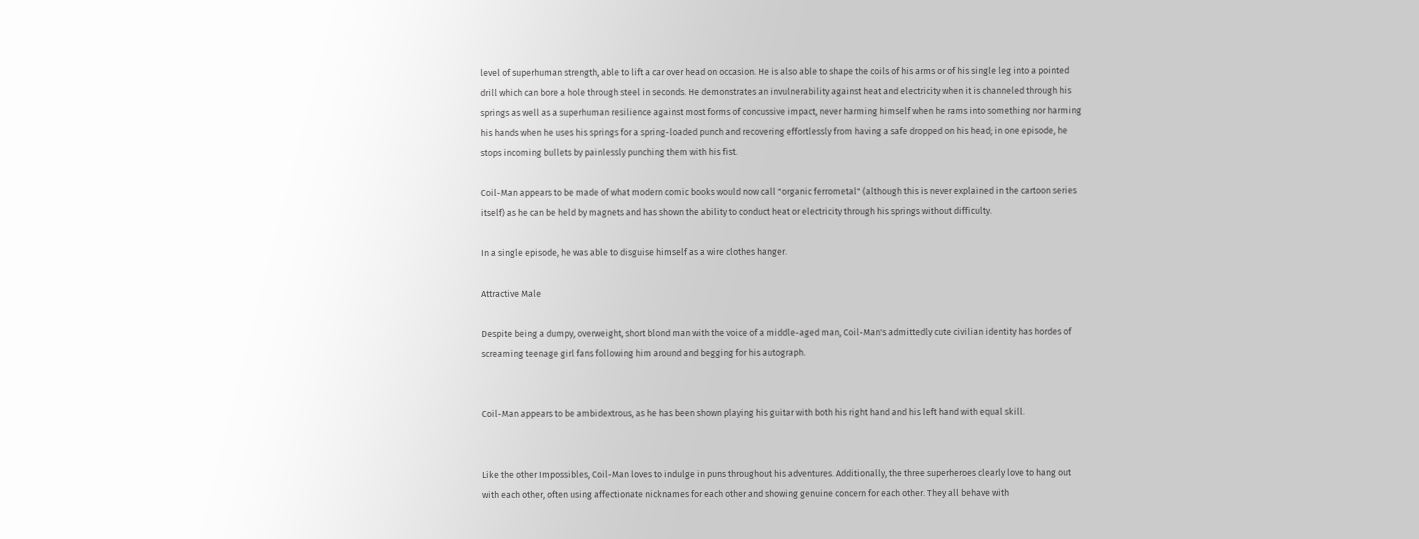level of superhuman strength, able to lift a car over head on occasion. He is also able to shape the coils of his arms or of his single leg into a pointed drill which can bore a hole through steel in seconds. He demonstrates an invulnerability against heat and electricity when it is channeled through his springs as well as a superhuman resilience against most forms of concussive impact, never harming himself when he rams into something nor harming his hands when he uses his springs for a spring-loaded punch and recovering effortlessly from having a safe dropped on his head; in one episode, he stops incoming bullets by painlessly punching them with his fist.

Coil-Man appears to be made of what modern comic books would now call "organic ferrometal" (although this is never explained in the cartoon series itself) as he can be held by magnets and has shown the ability to conduct heat or electricity through his springs without difficulty.

In a single episode, he was able to disguise himself as a wire clothes hanger.

Attractive Male

Despite being a dumpy, overweight, short blond man with the voice of a middle-aged man, Coil-Man's admittedly cute civilian identity has hordes of screaming teenage girl fans following him around and begging for his autograph.


Coil-Man appears to be ambidextrous, as he has been shown playing his guitar with both his right hand and his left hand with equal skill.


Like the other Impossibles, Coil-Man loves to indulge in puns throughout his adventures. Additionally, the three superheroes clearly love to hang out with each other, often using affectionate nicknames for each other and showing genuine concern for each other. They all behave with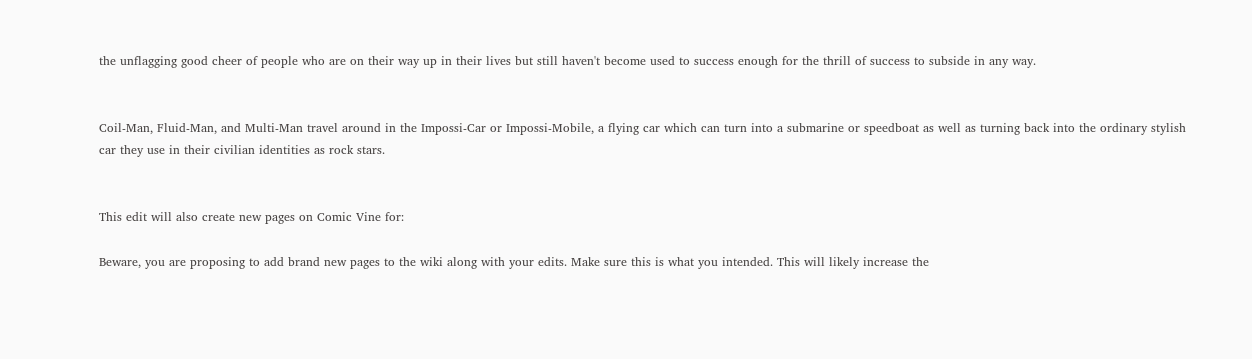the unflagging good cheer of people who are on their way up in their lives but still haven't become used to success enough for the thrill of success to subside in any way.


Coil-Man, Fluid-Man, and Multi-Man travel around in the Impossi-Car or Impossi-Mobile, a flying car which can turn into a submarine or speedboat as well as turning back into the ordinary stylish car they use in their civilian identities as rock stars.


This edit will also create new pages on Comic Vine for:

Beware, you are proposing to add brand new pages to the wiki along with your edits. Make sure this is what you intended. This will likely increase the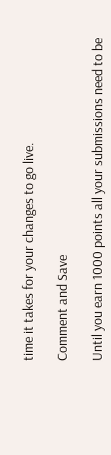time it takes for your changes to go live.

Comment and Save

Until you earn 1000 points all your submissions need to be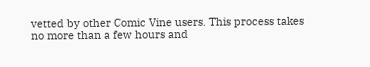vetted by other Comic Vine users. This process takes no more than a few hours and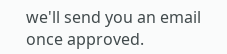we'll send you an email once approved.